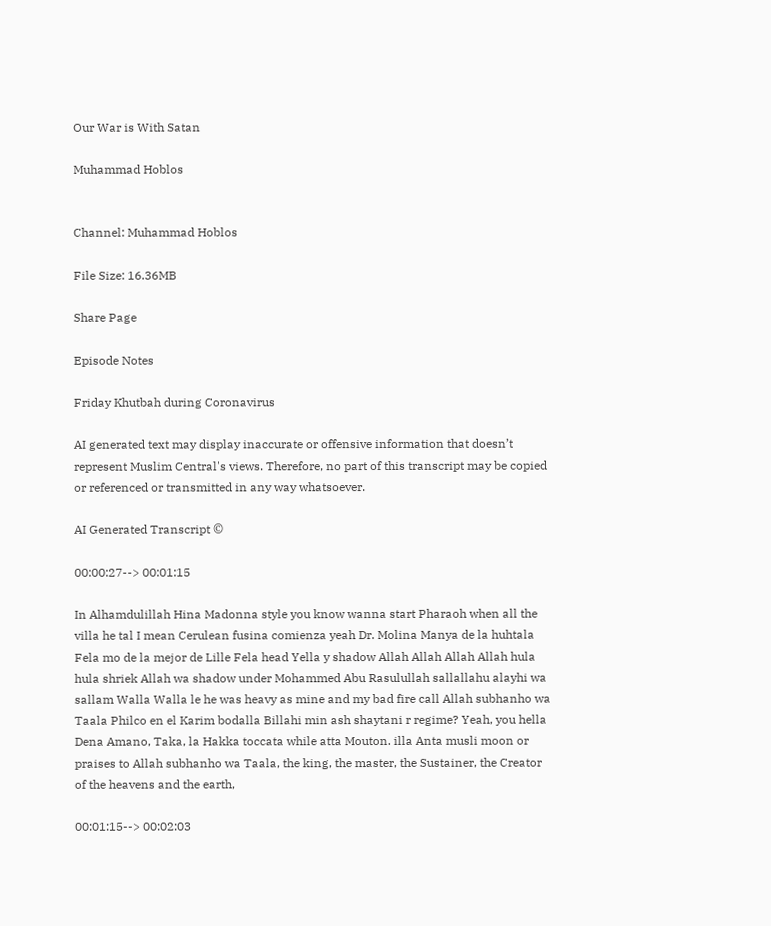Our War is With Satan

Muhammad Hoblos


Channel: Muhammad Hoblos

File Size: 16.36MB

Share Page

Episode Notes

Friday Khutbah during Coronavirus

AI generated text may display inaccurate or offensive information that doesn’t represent Muslim Central's views. Therefore, no part of this transcript may be copied or referenced or transmitted in any way whatsoever.

AI Generated Transcript ©

00:00:27--> 00:01:15

In Alhamdulillah Hina Madonna style you know wanna start Pharaoh when all the villa he tal I mean Cerulean fusina comienza yeah Dr. Molina Manya de la huhtala Fela mo de la mejor de Lille Fela head Yella y shadow Allah Allah Allah Allah hula hula shriek Allah wa shadow under Mohammed Abu Rasulullah sallallahu alayhi wa sallam Walla Walla le he was heavy as mine and my bad fire call Allah subhanho wa Taala Philco en el Karim bodalla Billahi min ash shaytani r regime? Yeah, you hella Dena Amano, Taka, la Hakka toccata while atta Mouton. illa Anta musli moon or praises to Allah subhanho wa Taala, the king, the master, the Sustainer, the Creator of the heavens and the earth,

00:01:15--> 00:02:03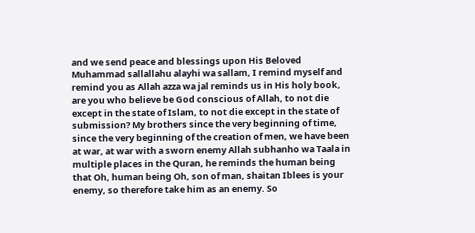and we send peace and blessings upon His Beloved Muhammad sallallahu alayhi wa sallam, I remind myself and remind you as Allah azza wa jal reminds us in His holy book, are you who believe be God conscious of Allah, to not die except in the state of Islam, to not die except in the state of submission? My brothers since the very beginning of time, since the very beginning of the creation of men, we have been at war, at war with a sworn enemy Allah subhanho wa Taala in multiple places in the Quran, he reminds the human being that Oh, human being Oh, son of man, shaitan Iblees is your enemy, so therefore take him as an enemy. So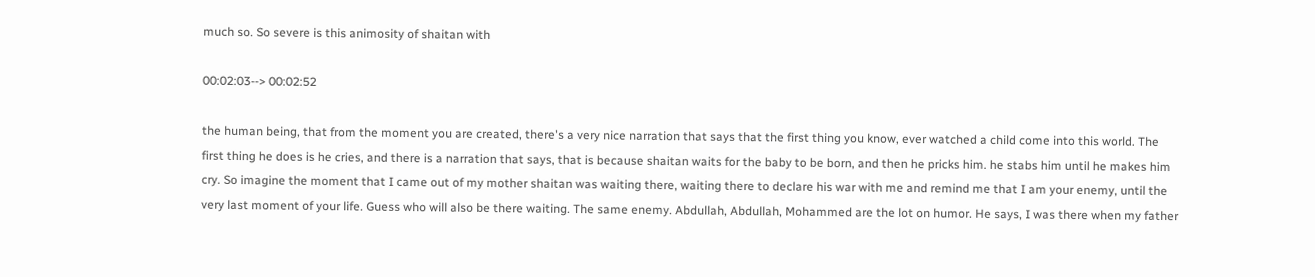much so. So severe is this animosity of shaitan with

00:02:03--> 00:02:52

the human being, that from the moment you are created, there's a very nice narration that says that the first thing you know, ever watched a child come into this world. The first thing he does is he cries, and there is a narration that says, that is because shaitan waits for the baby to be born, and then he pricks him. he stabs him until he makes him cry. So imagine the moment that I came out of my mother shaitan was waiting there, waiting there to declare his war with me and remind me that I am your enemy, until the very last moment of your life. Guess who will also be there waiting. The same enemy. Abdullah, Abdullah, Mohammed are the lot on humor. He says, I was there when my father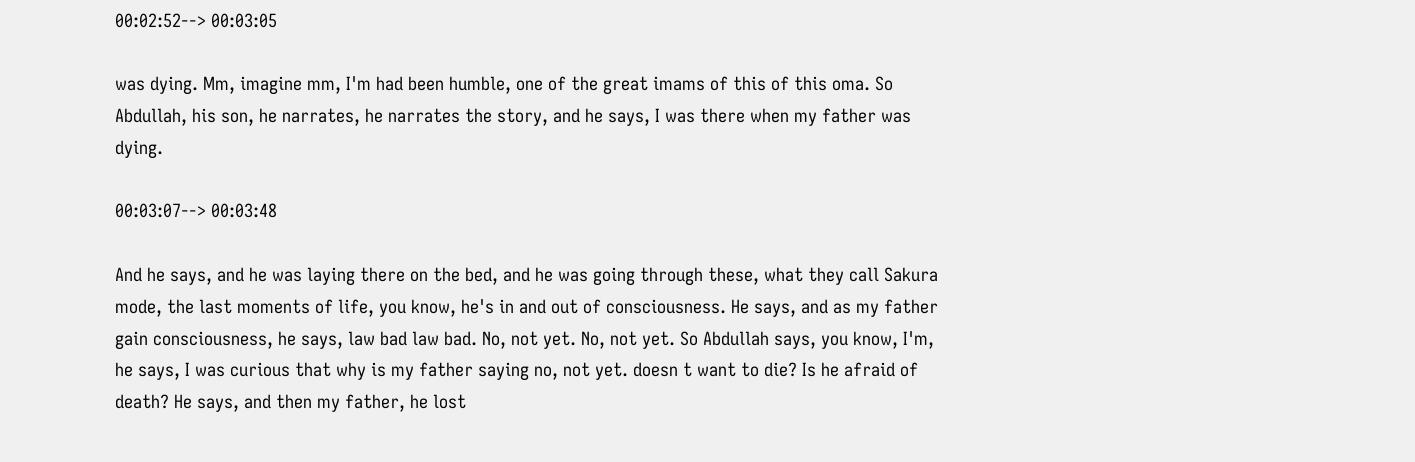00:02:52--> 00:03:05

was dying. Mm, imagine mm, I'm had been humble, one of the great imams of this of this oma. So Abdullah, his son, he narrates, he narrates the story, and he says, I was there when my father was dying.

00:03:07--> 00:03:48

And he says, and he was laying there on the bed, and he was going through these, what they call Sakura mode, the last moments of life, you know, he's in and out of consciousness. He says, and as my father gain consciousness, he says, law bad law bad. No, not yet. No, not yet. So Abdullah says, you know, I'm, he says, I was curious that why is my father saying no, not yet. doesn t want to die? Is he afraid of death? He says, and then my father, he lost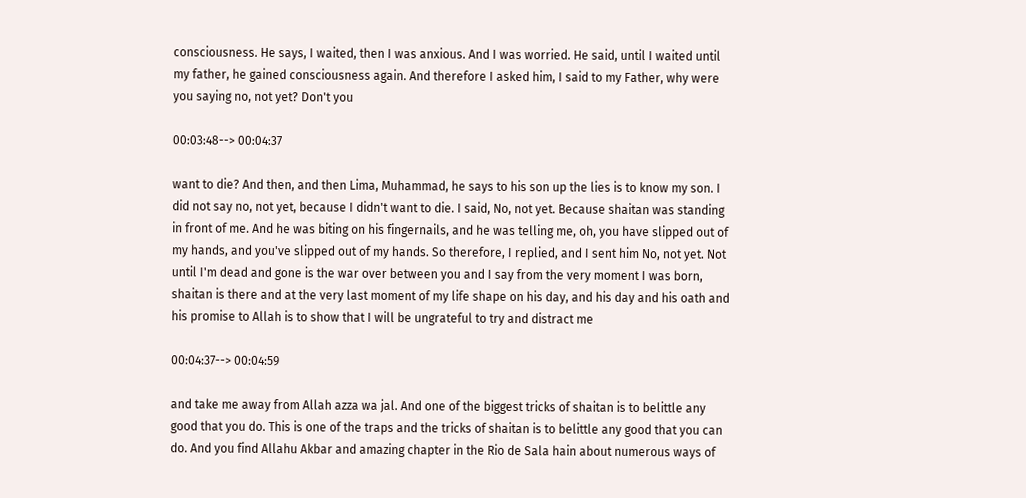consciousness. He says, I waited, then I was anxious. And I was worried. He said, until I waited until my father, he gained consciousness again. And therefore I asked him, I said to my Father, why were you saying no, not yet? Don't you

00:03:48--> 00:04:37

want to die? And then, and then Lima, Muhammad, he says to his son up the lies is to know my son. I did not say no, not yet, because I didn't want to die. I said, No, not yet. Because shaitan was standing in front of me. And he was biting on his fingernails, and he was telling me, oh, you have slipped out of my hands, and you've slipped out of my hands. So therefore, I replied, and I sent him No, not yet. Not until I'm dead and gone is the war over between you and I say from the very moment I was born, shaitan is there and at the very last moment of my life shape on his day, and his day and his oath and his promise to Allah is to show that I will be ungrateful to try and distract me

00:04:37--> 00:04:59

and take me away from Allah azza wa jal. And one of the biggest tricks of shaitan is to belittle any good that you do. This is one of the traps and the tricks of shaitan is to belittle any good that you can do. And you find Allahu Akbar and amazing chapter in the Rio de Sala hain about numerous ways of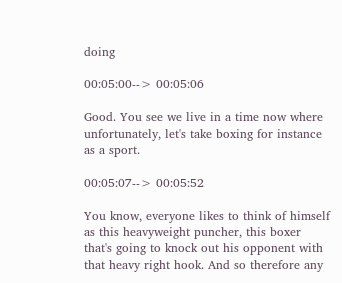doing

00:05:00--> 00:05:06

Good. You see we live in a time now where unfortunately, let's take boxing for instance as a sport.

00:05:07--> 00:05:52

You know, everyone likes to think of himself as this heavyweight puncher, this boxer that's going to knock out his opponent with that heavy right hook. And so therefore any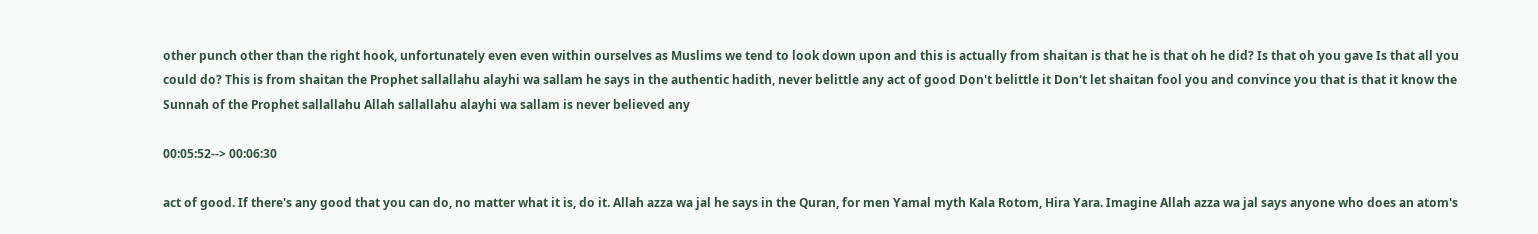other punch other than the right hook, unfortunately even even within ourselves as Muslims we tend to look down upon and this is actually from shaitan is that he is that oh he did? Is that oh you gave Is that all you could do? This is from shaitan the Prophet sallallahu alayhi wa sallam he says in the authentic hadith, never belittle any act of good Don't belittle it Don't let shaitan fool you and convince you that is that it know the Sunnah of the Prophet sallallahu Allah sallallahu alayhi wa sallam is never believed any

00:05:52--> 00:06:30

act of good. If there's any good that you can do, no matter what it is, do it. Allah azza wa jal he says in the Quran, for men Yamal myth Kala Rotom, Hira Yara. Imagine Allah azza wa jal says anyone who does an atom's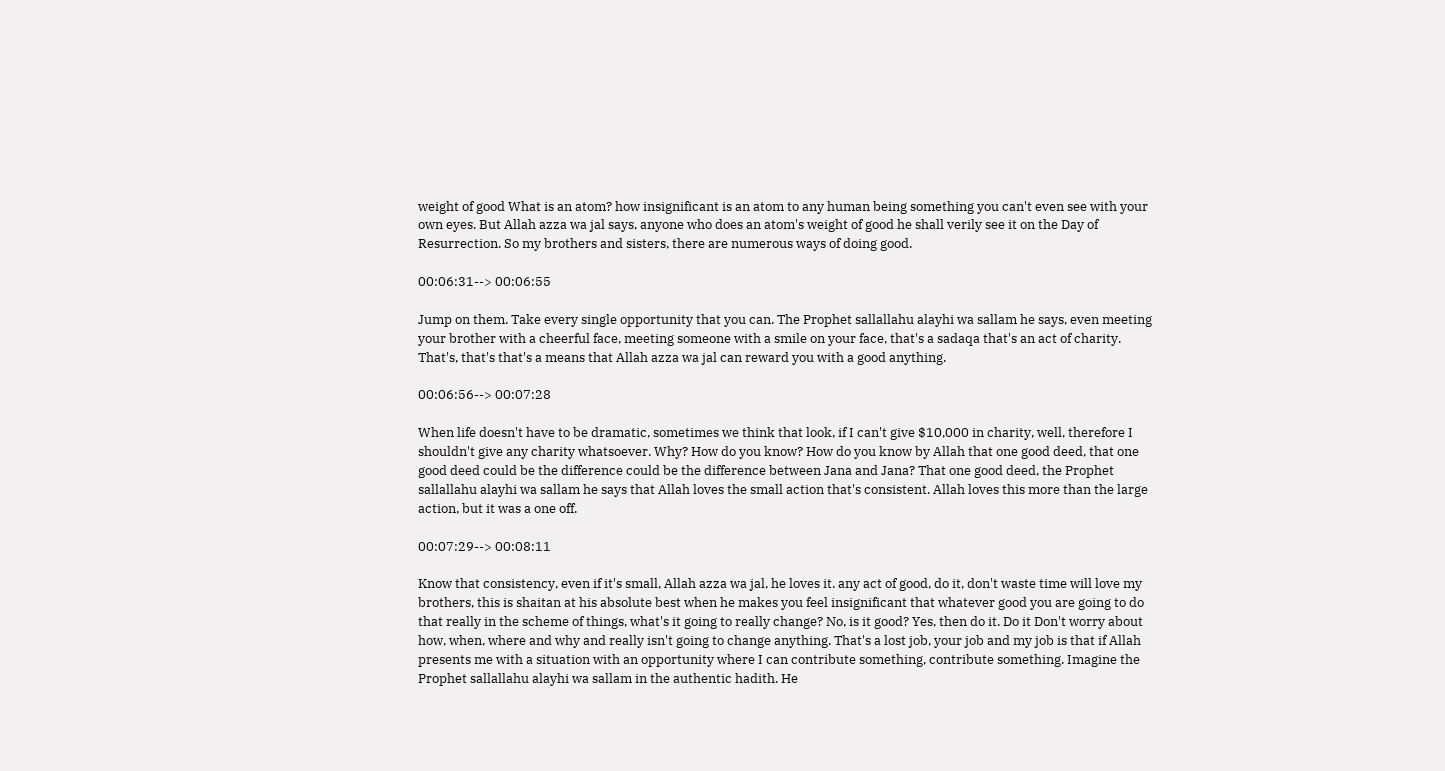weight of good What is an atom? how insignificant is an atom to any human being something you can't even see with your own eyes. But Allah azza wa jal says, anyone who does an atom's weight of good he shall verily see it on the Day of Resurrection. So my brothers and sisters, there are numerous ways of doing good.

00:06:31--> 00:06:55

Jump on them. Take every single opportunity that you can. The Prophet sallallahu alayhi wa sallam he says, even meeting your brother with a cheerful face, meeting someone with a smile on your face, that's a sadaqa that's an act of charity. That's, that's that's a means that Allah azza wa jal can reward you with a good anything.

00:06:56--> 00:07:28

When life doesn't have to be dramatic, sometimes we think that look, if I can't give $10,000 in charity, well, therefore I shouldn't give any charity whatsoever. Why? How do you know? How do you know by Allah that one good deed, that one good deed could be the difference could be the difference between Jana and Jana? That one good deed, the Prophet sallallahu alayhi wa sallam he says that Allah loves the small action that's consistent. Allah loves this more than the large action, but it was a one off.

00:07:29--> 00:08:11

Know that consistency, even if it's small, Allah azza wa jal, he loves it. any act of good, do it, don't waste time will love my brothers, this is shaitan at his absolute best when he makes you feel insignificant that whatever good you are going to do that really in the scheme of things, what's it going to really change? No, is it good? Yes, then do it. Do it Don't worry about how, when, where and why and really isn't going to change anything. That's a lost job, your job and my job is that if Allah presents me with a situation with an opportunity where I can contribute something, contribute something. Imagine the Prophet sallallahu alayhi wa sallam in the authentic hadith. He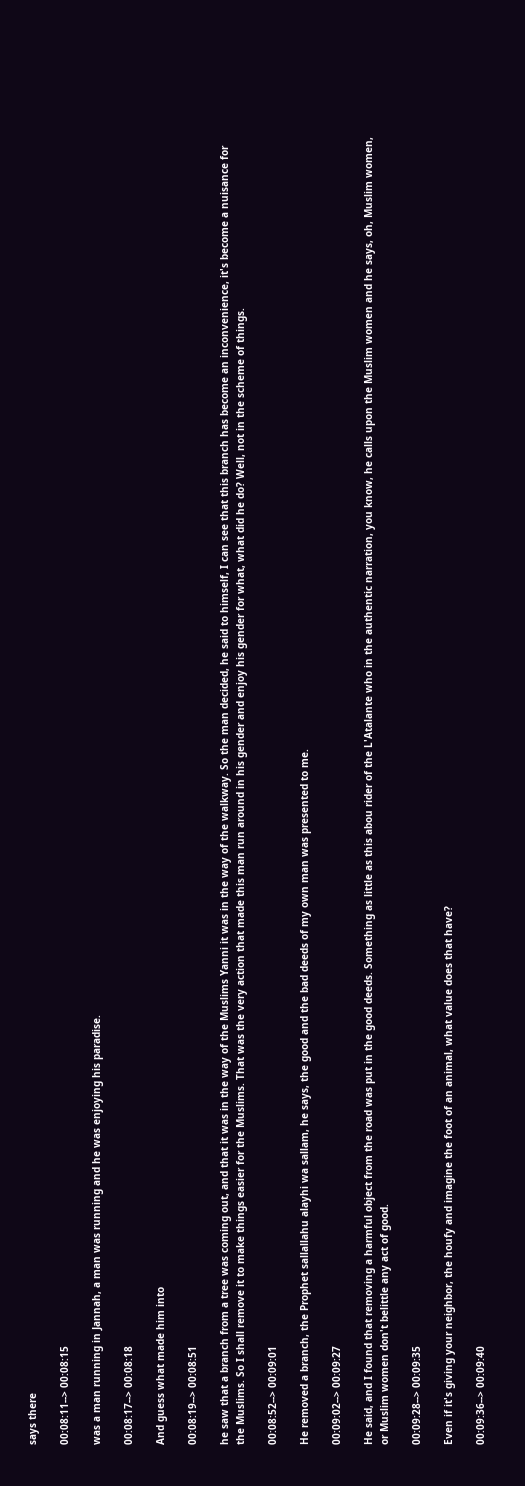says there

00:08:11--> 00:08:15

was a man running in Jannah, a man was running and he was enjoying his paradise.

00:08:17--> 00:08:18

And guess what made him into

00:08:19--> 00:08:51

he saw that a branch from a tree was coming out, and that it was in the way of the Muslims Yanni it was in the way of the walkway. So the man decided, he said to himself, I can see that this branch has become an inconvenience, it's become a nuisance for the Muslims. So I shall remove it to make things easier for the Muslims. That was the very action that made this man run around in his gender and enjoy his gender for what, what did he do? Well, not in the scheme of things.

00:08:52--> 00:09:01

He removed a branch, the Prophet sallallahu alayhi wa sallam, he says, the good and the bad deeds of my own man was presented to me.

00:09:02--> 00:09:27

He said, and I found that removing a harmful object from the road was put in the good deeds. Something as little as this abou rider of the L'Atalante who in the authentic narration, you know, he calls upon the Muslim women and he says, oh, Muslim women, or Muslim women don't belittle any act of good.

00:09:28--> 00:09:35

Even if it's giving your neighbor, the houfy and imagine the foot of an animal, what value does that have?

00:09:36--> 00:09:40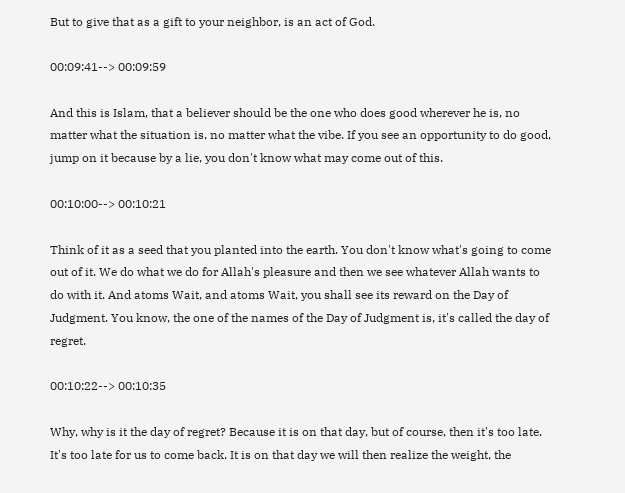But to give that as a gift to your neighbor, is an act of God.

00:09:41--> 00:09:59

And this is Islam, that a believer should be the one who does good wherever he is, no matter what the situation is, no matter what the vibe. If you see an opportunity to do good, jump on it because by a lie, you don't know what may come out of this.

00:10:00--> 00:10:21

Think of it as a seed that you planted into the earth. You don't know what's going to come out of it. We do what we do for Allah's pleasure and then we see whatever Allah wants to do with it. And atoms Wait, and atoms Wait, you shall see its reward on the Day of Judgment. You know, the one of the names of the Day of Judgment is, it's called the day of regret.

00:10:22--> 00:10:35

Why, why is it the day of regret? Because it is on that day, but of course, then it's too late. It's too late for us to come back. It is on that day we will then realize the weight, the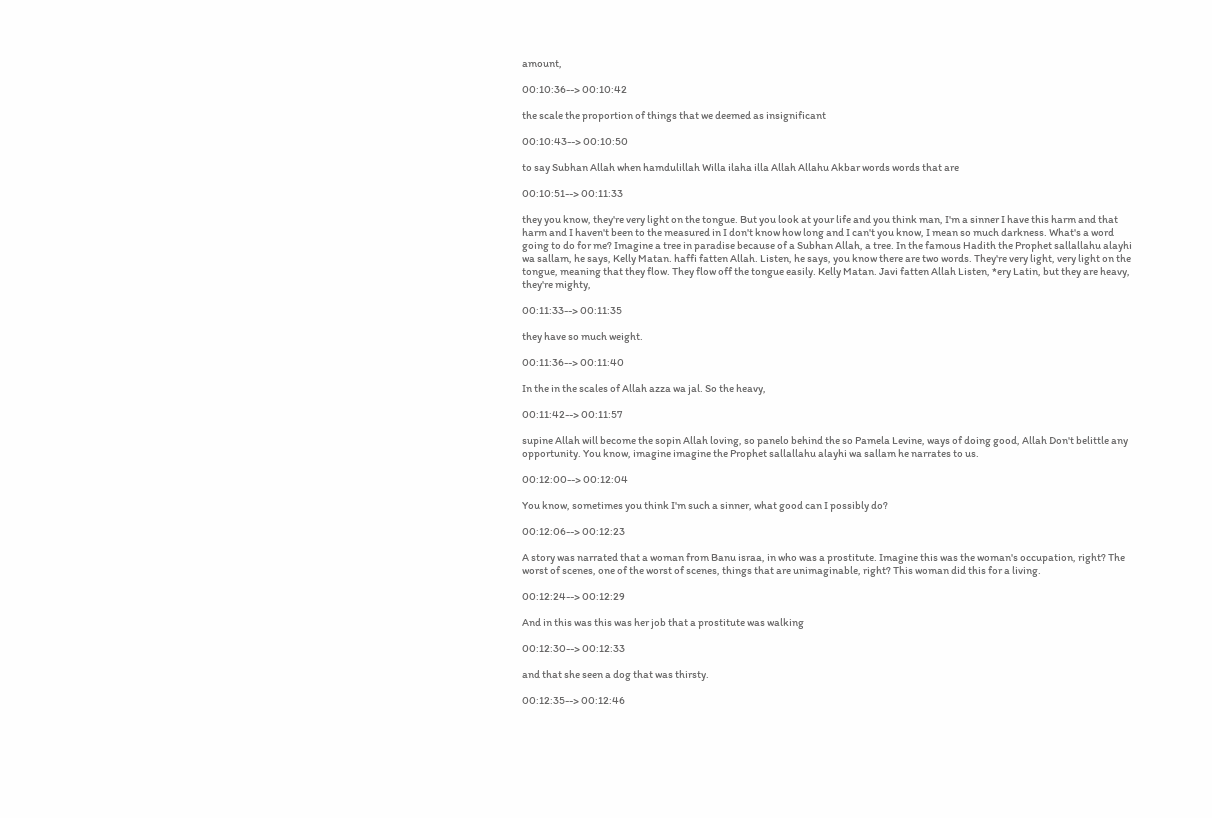amount,

00:10:36--> 00:10:42

the scale the proportion of things that we deemed as insignificant

00:10:43--> 00:10:50

to say Subhan Allah when hamdulillah Willa ilaha illa Allah Allahu Akbar words words that are

00:10:51--> 00:11:33

they you know, they're very light on the tongue. But you look at your life and you think man, I'm a sinner I have this harm and that harm and I haven't been to the measured in I don't know how long and I can't you know, I mean so much darkness. What's a word going to do for me? Imagine a tree in paradise because of a Subhan Allah, a tree. In the famous Hadith the Prophet sallallahu alayhi wa sallam, he says, Kelly Matan. haffi fatten Allah. Listen, he says, you know there are two words. They're very light, very light on the tongue, meaning that they flow. They flow off the tongue easily. Kelly Matan. Javi fatten Allah Listen, *ery Latin, but they are heavy, they're mighty,

00:11:33--> 00:11:35

they have so much weight.

00:11:36--> 00:11:40

In the in the scales of Allah azza wa jal. So the heavy,

00:11:42--> 00:11:57

supine Allah will become the sopin Allah loving, so panelo behind the so Pamela Levine, ways of doing good, Allah Don't belittle any opportunity. You know, imagine imagine the Prophet sallallahu alayhi wa sallam he narrates to us.

00:12:00--> 00:12:04

You know, sometimes you think I'm such a sinner, what good can I possibly do?

00:12:06--> 00:12:23

A story was narrated that a woman from Banu israa, in who was a prostitute. Imagine this was the woman's occupation, right? The worst of scenes, one of the worst of scenes, things that are unimaginable, right? This woman did this for a living.

00:12:24--> 00:12:29

And in this was this was her job that a prostitute was walking

00:12:30--> 00:12:33

and that she seen a dog that was thirsty.

00:12:35--> 00:12:46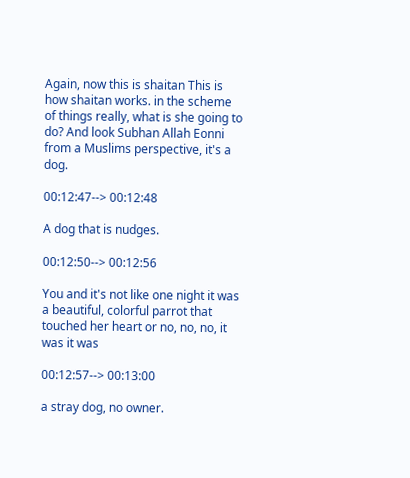Again, now this is shaitan This is how shaitan works. in the scheme of things really, what is she going to do? And look Subhan Allah Eonni from a Muslims perspective, it's a dog.

00:12:47--> 00:12:48

A dog that is nudges.

00:12:50--> 00:12:56

You and it's not like one night it was a beautiful, colorful parrot that touched her heart or no, no, no, it was it was

00:12:57--> 00:13:00

a stray dog, no owner.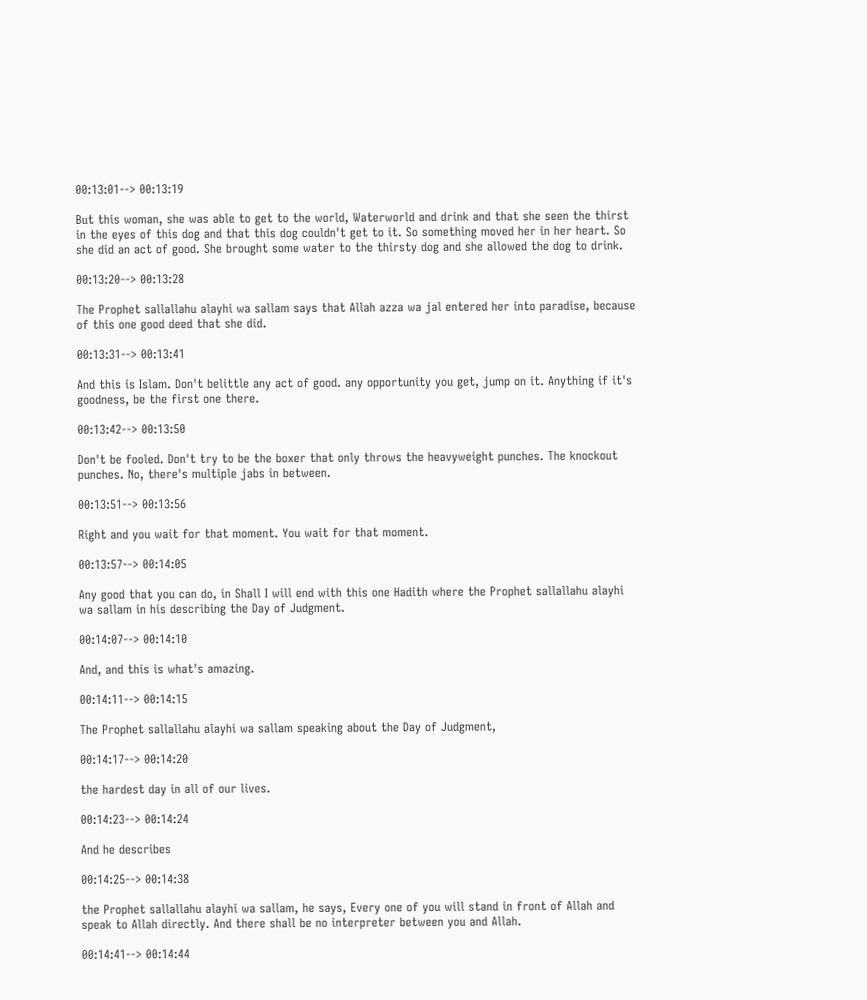00:13:01--> 00:13:19

But this woman, she was able to get to the world, Waterworld and drink and that she seen the thirst in the eyes of this dog and that this dog couldn't get to it. So something moved her in her heart. So she did an act of good. She brought some water to the thirsty dog and she allowed the dog to drink.

00:13:20--> 00:13:28

The Prophet sallallahu alayhi wa sallam says that Allah azza wa jal entered her into paradise, because of this one good deed that she did.

00:13:31--> 00:13:41

And this is Islam. Don't belittle any act of good. any opportunity you get, jump on it. Anything if it's goodness, be the first one there.

00:13:42--> 00:13:50

Don't be fooled. Don't try to be the boxer that only throws the heavyweight punches. The knockout punches. No, there's multiple jabs in between.

00:13:51--> 00:13:56

Right and you wait for that moment. You wait for that moment.

00:13:57--> 00:14:05

Any good that you can do, in Shall I will end with this one Hadith where the Prophet sallallahu alayhi wa sallam in his describing the Day of Judgment.

00:14:07--> 00:14:10

And, and this is what's amazing.

00:14:11--> 00:14:15

The Prophet sallallahu alayhi wa sallam speaking about the Day of Judgment,

00:14:17--> 00:14:20

the hardest day in all of our lives.

00:14:23--> 00:14:24

And he describes

00:14:25--> 00:14:38

the Prophet sallallahu alayhi wa sallam, he says, Every one of you will stand in front of Allah and speak to Allah directly. And there shall be no interpreter between you and Allah.

00:14:41--> 00:14:44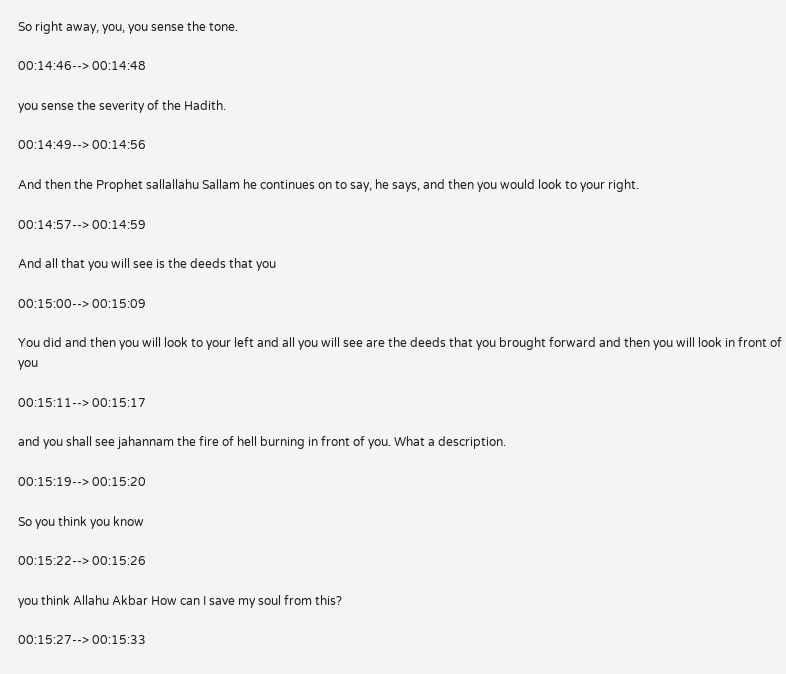So right away, you, you sense the tone.

00:14:46--> 00:14:48

you sense the severity of the Hadith.

00:14:49--> 00:14:56

And then the Prophet sallallahu Sallam he continues on to say, he says, and then you would look to your right.

00:14:57--> 00:14:59

And all that you will see is the deeds that you

00:15:00--> 00:15:09

You did and then you will look to your left and all you will see are the deeds that you brought forward and then you will look in front of you

00:15:11--> 00:15:17

and you shall see jahannam the fire of hell burning in front of you. What a description.

00:15:19--> 00:15:20

So you think you know

00:15:22--> 00:15:26

you think Allahu Akbar How can I save my soul from this?

00:15:27--> 00:15:33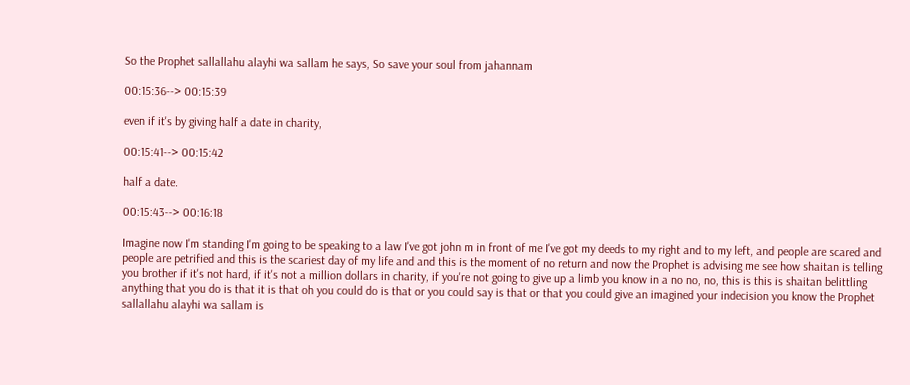So the Prophet sallallahu alayhi wa sallam he says, So save your soul from jahannam

00:15:36--> 00:15:39

even if it's by giving half a date in charity,

00:15:41--> 00:15:42

half a date.

00:15:43--> 00:16:18

Imagine now I'm standing I'm going to be speaking to a law I've got john m in front of me I've got my deeds to my right and to my left, and people are scared and people are petrified and this is the scariest day of my life and and this is the moment of no return and now the Prophet is advising me see how shaitan is telling you brother if it's not hard, if it's not a million dollars in charity, if you're not going to give up a limb you know in a no no, no, this is this is shaitan belittling anything that you do is that it is that oh you could do is that or you could say is that or that you could give an imagined your indecision you know the Prophet sallallahu alayhi wa sallam is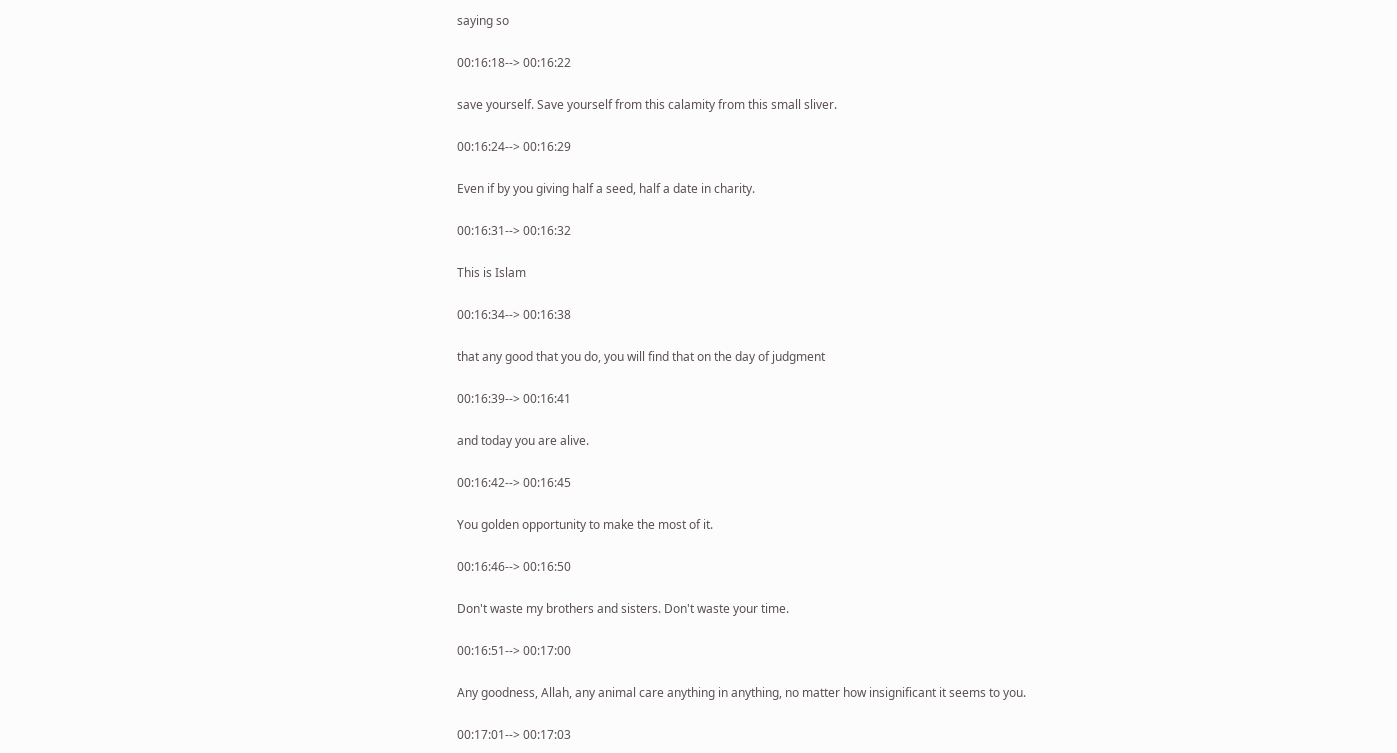saying so

00:16:18--> 00:16:22

save yourself. Save yourself from this calamity from this small sliver.

00:16:24--> 00:16:29

Even if by you giving half a seed, half a date in charity.

00:16:31--> 00:16:32

This is Islam

00:16:34--> 00:16:38

that any good that you do, you will find that on the day of judgment

00:16:39--> 00:16:41

and today you are alive.

00:16:42--> 00:16:45

You golden opportunity to make the most of it.

00:16:46--> 00:16:50

Don't waste my brothers and sisters. Don't waste your time.

00:16:51--> 00:17:00

Any goodness, Allah, any animal care anything in anything, no matter how insignificant it seems to you.

00:17:01--> 00:17:03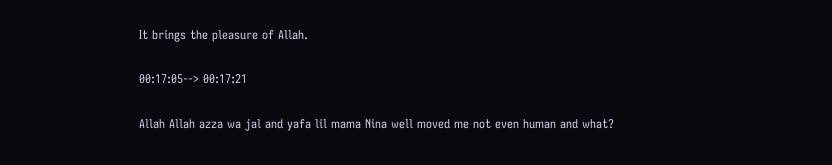It brings the pleasure of Allah.

00:17:05--> 00:17:21

Allah Allah azza wa jal and yafa lil mama Nina well moved me not even human and what?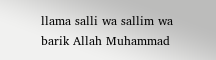llama salli wa sallim wa barik Allah Muhammad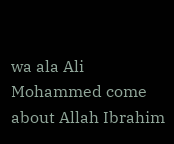wa ala Ali Mohammed come about Allah Ibrahim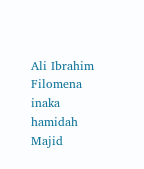Ali Ibrahim Filomena inaka hamidah Majid